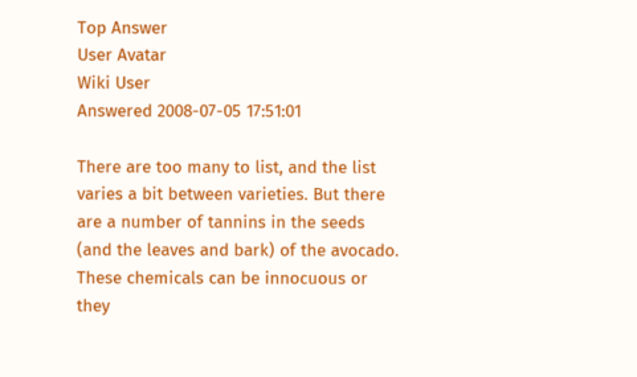Top Answer
User Avatar
Wiki User
Answered 2008-07-05 17:51:01

There are too many to list, and the list varies a bit between varieties. But there are a number of tannins in the seeds (and the leaves and bark) of the avocado. These chemicals can be innocuous or they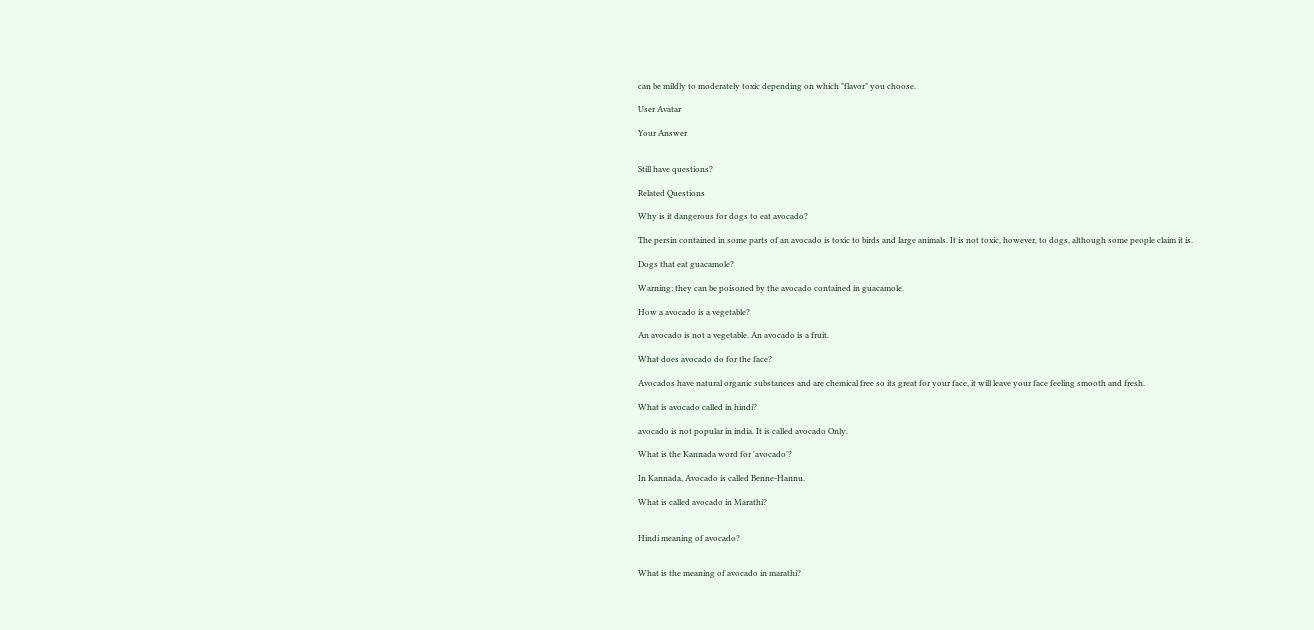can be mildly to moderately toxic depending on which "flavor" you choose.

User Avatar

Your Answer


Still have questions?

Related Questions

Why is it dangerous for dogs to eat avocado?

The persin contained in some parts of an avocado is toxic to birds and large animals. It is not toxic, however, to dogs, although some people claim it is.

Dogs that eat guacamole?

Warning: they can be poisoned by the avocado contained in guacamole.

How a avocado is a vegetable?

An avocado is not a vegetable. An avocado is a fruit.

What does avocado do for the face?

Avocados have natural organic substances and are chemical free so its great for your face, it will leave your face feeling smooth and fresh.

What is avocado called in hindi?

avocado is not popular in india. It is called avocado Only.

What is the Kannada word for 'avocado'?

In Kannada, Avocado is called Benne-Hannu.

What is called avocado in Marathi?


Hindi meaning of avocado?


What is the meaning of avocado in marathi?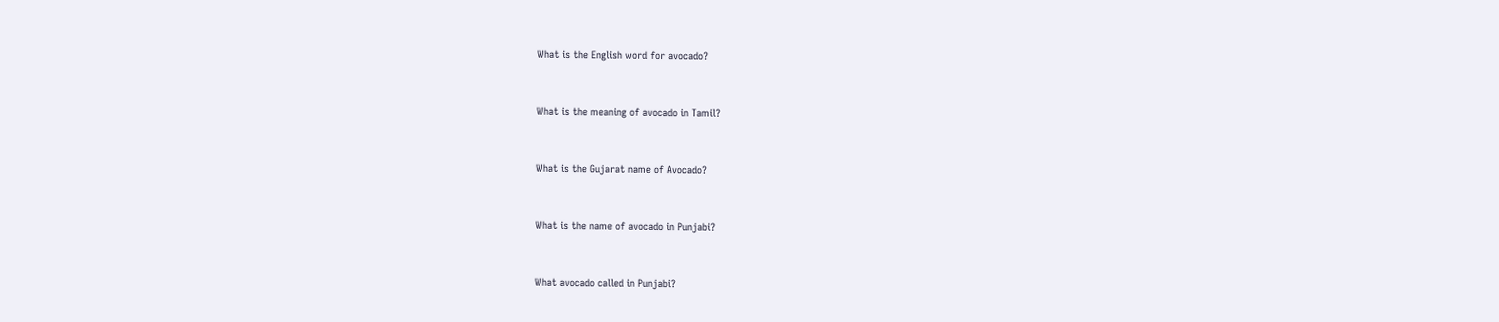What is the English word for avocado?


What is the meaning of avocado in Tamil?


What is the Gujarat name of Avocado?


What is the name of avocado in Punjabi?


What avocado called in Punjabi?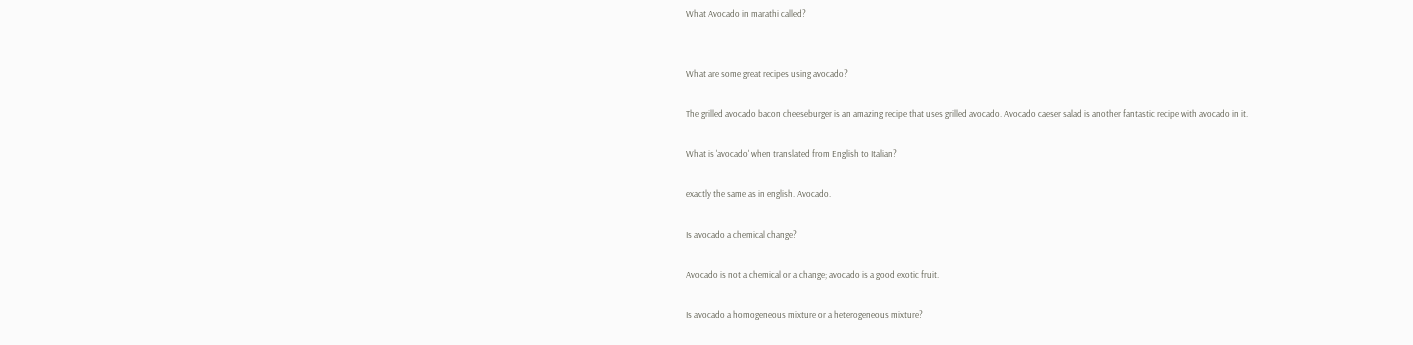What Avocado in marathi called?


What are some great recipes using avocado?

The grilled avocado bacon cheeseburger is an amazing recipe that uses grilled avocado. Avocado caeser salad is another fantastic recipe with avocado in it.

What is 'avocado' when translated from English to Italian?

exactly the same as in english. Avocado.

Is avocado a chemical change?

Avocado is not a chemical or a change; avocado is a good exotic fruit.

Is avocado a homogeneous mixture or a heterogeneous mixture?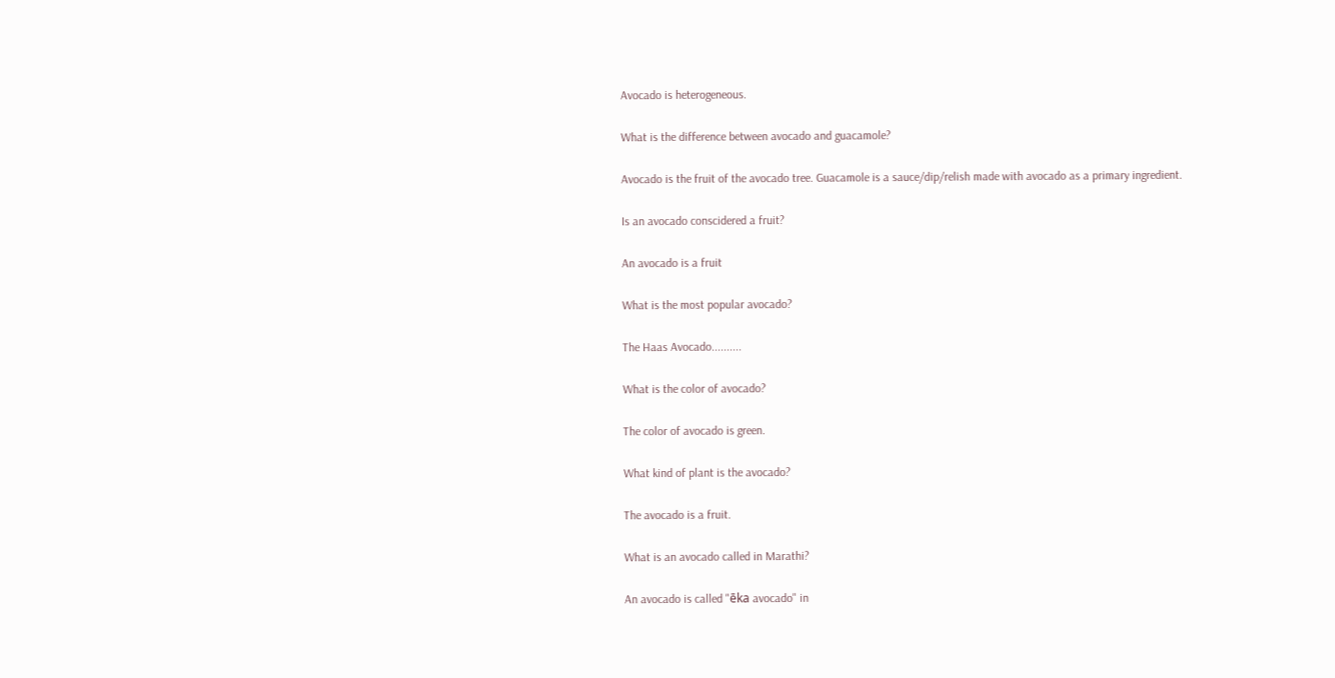Avocado is heterogeneous.

What is the difference between avocado and guacamole?

Avocado is the fruit of the avocado tree. Guacamole is a sauce/dip/relish made with avocado as a primary ingredient.

Is an avocado conscidered a fruit?

An avocado is a fruit

What is the most popular avocado?

The Haas Avocado..........

What is the color of avocado?

The color of avocado is green.

What kind of plant is the avocado?

The avocado is a fruit.

What is an avocado called in Marathi?

An avocado is called "ēka avocado" in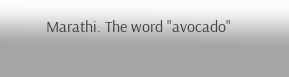Marathi. The word "avocado"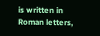is written in Roman letters,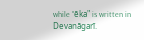while "ēka" is written in Devanāgarī.